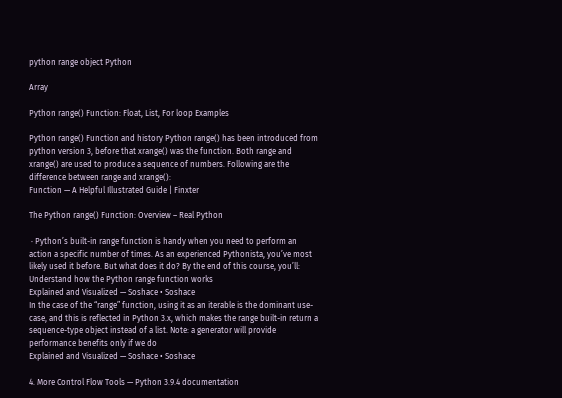python range object Python

Array

Python range() Function: Float, List, For loop Examples

Python range() Function and history Python range() has been introduced from python version 3, before that xrange() was the function. Both range and xrange() are used to produce a sequence of numbers. Following are the difference between range and xrange():
Function — A Helpful Illustrated Guide | Finxter

The Python range() Function: Overview – Real Python

 · Python’s built-in range function is handy when you need to perform an action a specific number of times. As an experienced Pythonista, you’ve most likely used it before. But what does it do? By the end of this course, you’ll: Understand how the Python range function works
Explained and Visualized — Soshace • Soshace
In the case of the “range” function, using it as an iterable is the dominant use-case, and this is reflected in Python 3.x, which makes the range built-in return a sequence-type object instead of a list. Note: a generator will provide performance benefits only if we do
Explained and Visualized — Soshace • Soshace

4. More Control Flow Tools — Python 3.9.4 documentation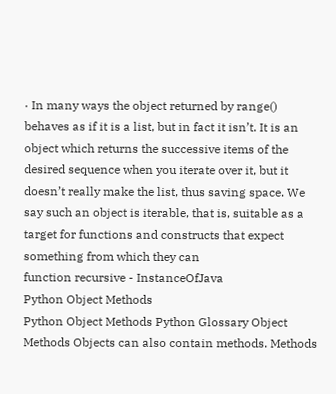· In many ways the object returned by range() behaves as if it is a list, but in fact it isn’t. It is an object which returns the successive items of the desired sequence when you iterate over it, but it doesn’t really make the list, thus saving space. We say such an object is iterable, that is, suitable as a target for functions and constructs that expect something from which they can
function recursive - InstanceOfJava
Python Object Methods
Python Object Methods Python Glossary Object Methods Objects can also contain methods. Methods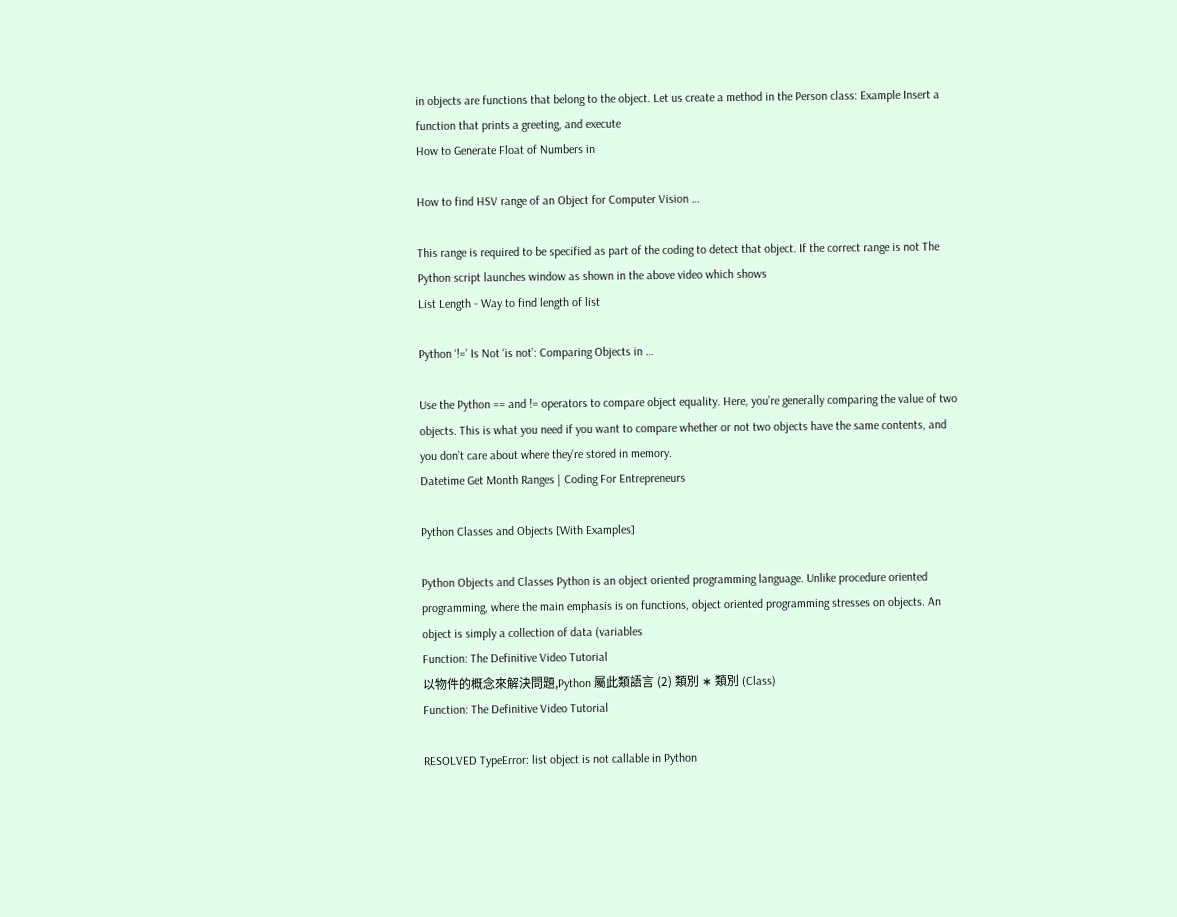in objects are functions that belong to the object. Let us create a method in the Person class: Example Insert a function that prints a greeting, and execute
How to Generate Float of Numbers in

How to find HSV range of an Object for Computer Vision …

This range is required to be specified as part of the coding to detect that object. If the correct range is not The Python script launches window as shown in the above video which shows
List Length - Way to find length of list

Python ‘!=’ Is Not ‘is not’: Comparing Objects in …

Use the Python == and != operators to compare object equality. Here, you’re generally comparing the value of two objects. This is what you need if you want to compare whether or not two objects have the same contents, and you don’t care about where they’re stored in memory.
Datetime Get Month Ranges | Coding For Entrepreneurs

Python Classes and Objects [With Examples]

Python Objects and Classes Python is an object oriented programming language. Unlike procedure oriented programming, where the main emphasis is on functions, object oriented programming stresses on objects. An object is simply a collection of data (variables
Function: The Definitive Video Tutorial
以物件的概念來解決問題,Python 屬此類語言 (2) 類別 ∗ 類別 (Class)
Function: The Definitive Video Tutorial

RESOLVED TypeError: list object is not callable in Python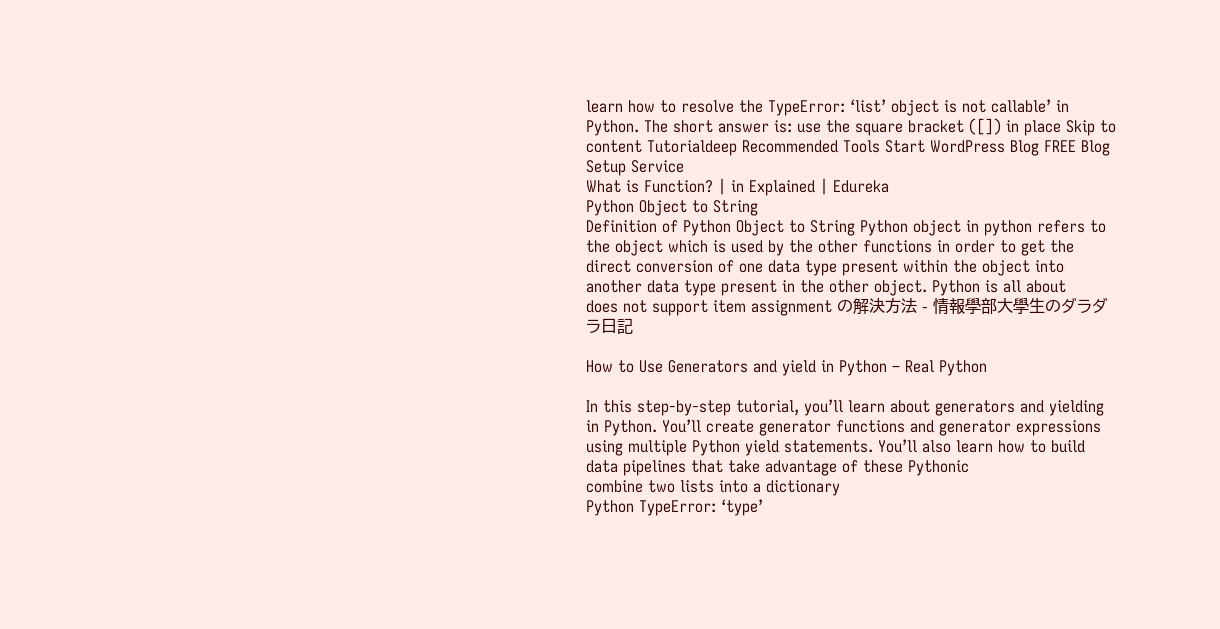learn how to resolve the TypeError: ‘list’ object is not callable’ in Python. The short answer is: use the square bracket ([]) in place Skip to content Tutorialdeep Recommended Tools Start WordPress Blog FREE Blog Setup Service
What is Function? | in Explained | Edureka
Python Object to String
Definition of Python Object to String Python object in python refers to the object which is used by the other functions in order to get the direct conversion of one data type present within the object into another data type present in the other object. Python is all about
does not support item assignment の解決方法 - 情報學部大學生のダラダラ日記

How to Use Generators and yield in Python – Real Python

In this step-by-step tutorial, you’ll learn about generators and yielding in Python. You’ll create generator functions and generator expressions using multiple Python yield statements. You’ll also learn how to build data pipelines that take advantage of these Pythonic
combine two lists into a dictionary
Python TypeError: ‘type’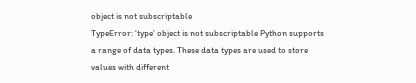object is not subscriptable
TypeError: ‘type’ object is not subscriptable Python supports a range of data types. These data types are used to store values with different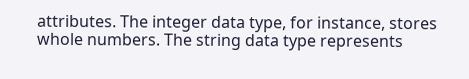attributes. The integer data type, for instance, stores whole numbers. The string data type represents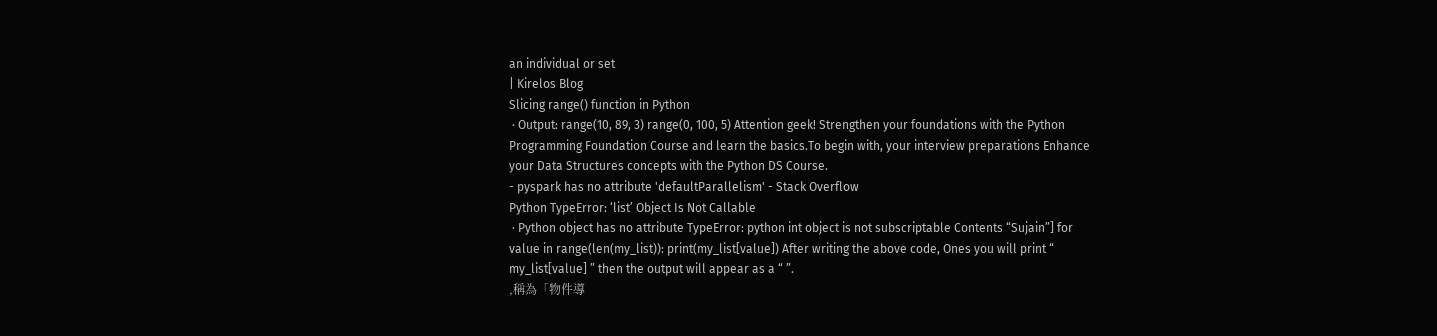an individual or set
| Kirelos Blog
Slicing range() function in Python
 · Output: range(10, 89, 3) range(0, 100, 5) Attention geek! Strengthen your foundations with the Python Programming Foundation Course and learn the basics.To begin with, your interview preparations Enhance your Data Structures concepts with the Python DS Course.
- pyspark has no attribute 'defaultParallelism' - Stack Overflow
Python TypeError: ‘list’ Object Is Not Callable
 · Python object has no attribute TypeError: python int object is not subscriptable Contents “Sujain”] for value in range(len(my_list)): print(my_list[value]) After writing the above code, Ones you will print “ my_list[value] ” then the output will appear as a “ ”.
,稱為「物件導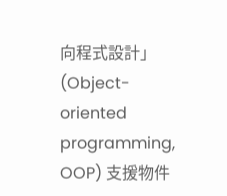向程式設計」(Object-oriented programming, OOP) 支援物件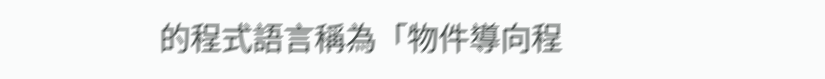的程式語言稱為「物件導向程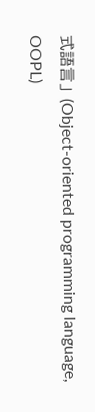式語言」(Object-oriented programming language, OOPL)